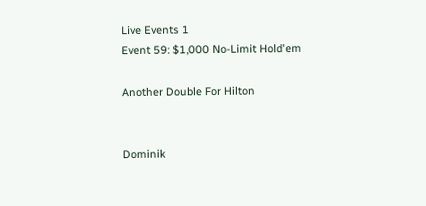Live Events 1
Event 59: $1,000 No-Limit Hold'em

Another Double For Hilton


Dominik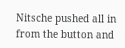Nitsche pushed all in from the button and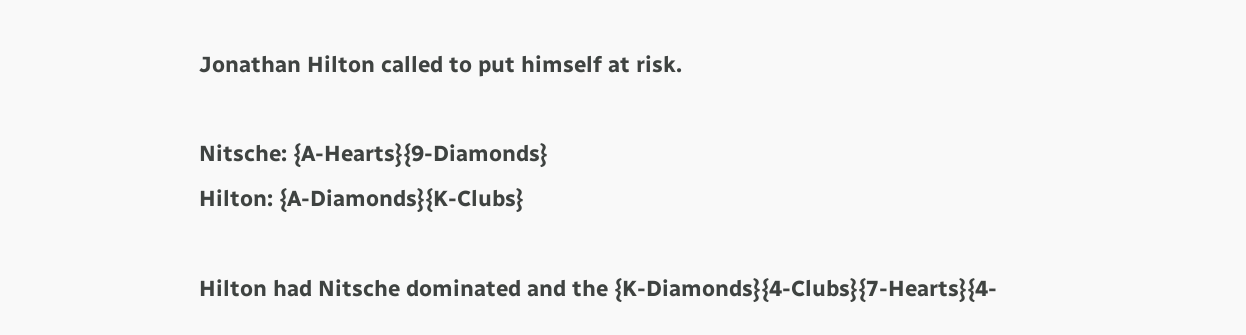Jonathan Hilton called to put himself at risk.

Nitsche: {A-Hearts}{9-Diamonds}
Hilton: {A-Diamonds}{K-Clubs}

Hilton had Nitsche dominated and the {K-Diamonds}{4-Clubs}{7-Hearts}{4-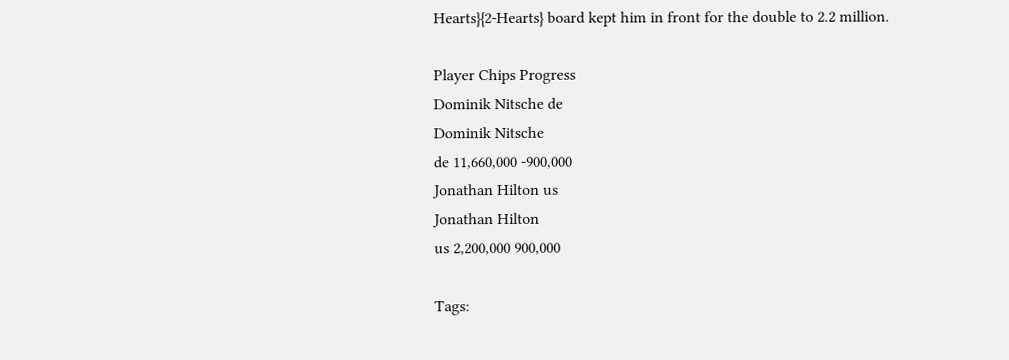Hearts}{2-Hearts} board kept him in front for the double to 2.2 million.

Player Chips Progress
Dominik Nitsche de
Dominik Nitsche
de 11,660,000 -900,000
Jonathan Hilton us
Jonathan Hilton
us 2,200,000 900,000

Tags: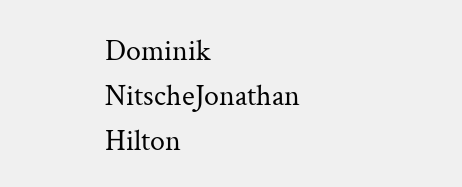Dominik NitscheJonathan Hilton